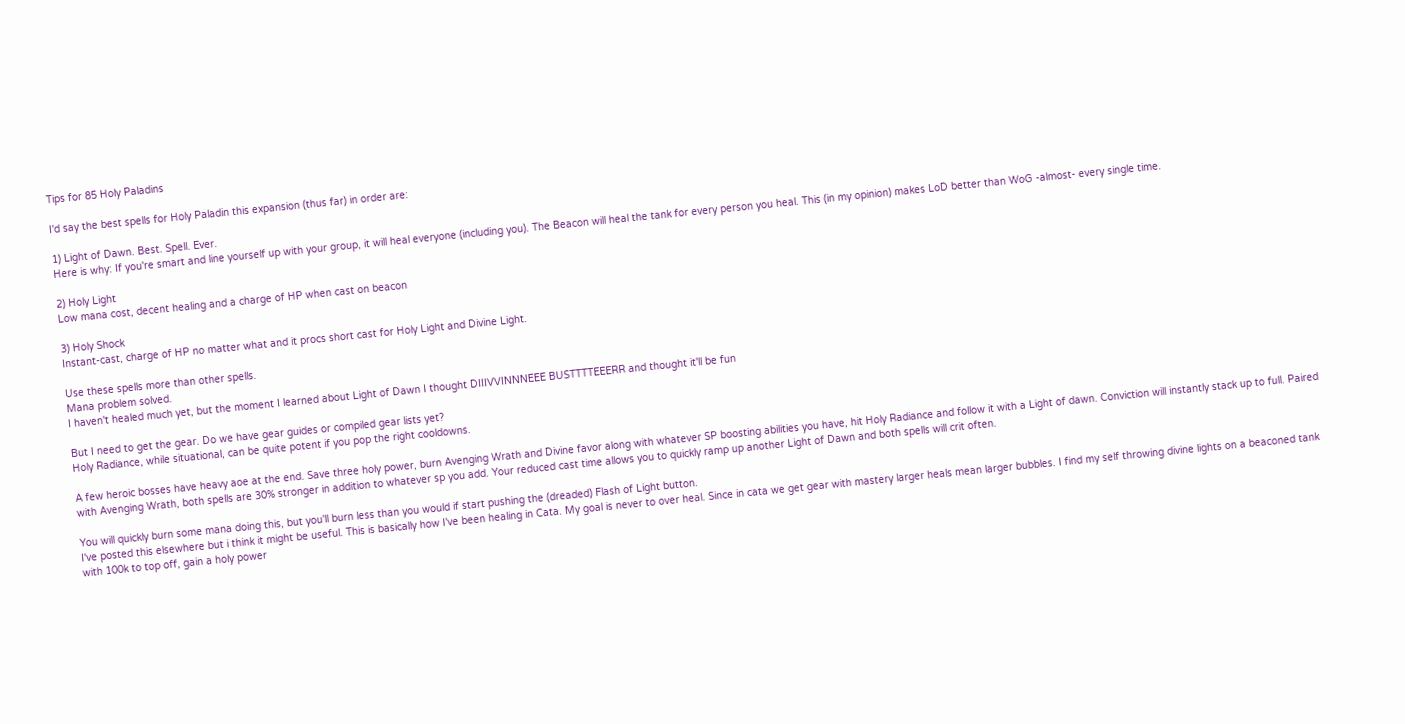Tips for 85 Holy Paladins

I'd say the best spells for Holy Paladin this expansion (thus far) in order are:

1) Light of Dawn. Best. Spell. Ever.
Here is why: If you're smart and line yourself up with your group, it will heal everyone (including you). The Beacon will heal the tank for every person you heal. This (in my opinion) makes LoD better than WoG -almost- every single time.

2) Holy Light
Low mana cost, decent healing and a charge of HP when cast on beacon

3) Holy Shock
Instant-cast, charge of HP no matter what and it procs short cast for Holy Light and Divine Light.

Use these spells more than other spells.
Mana problem solved.
I haven't healed much yet, but the moment I learned about Light of Dawn I thought DIIIVVINNNEEE BUSTTTTEEERR and thought it'll be fun

But I need to get the gear. Do we have gear guides or compiled gear lists yet?
Holy Radiance, while situational, can be quite potent if you pop the right cooldowns.

A few heroic bosses have heavy aoe at the end. Save three holy power, burn Avenging Wrath and Divine favor along with whatever SP boosting abilities you have, hit Holy Radiance and follow it with a Light of dawn. Conviction will instantly stack up to full. Paired with Avenging Wrath, both spells are 30% stronger in addition to whatever sp you add. Your reduced cast time allows you to quickly ramp up another Light of Dawn and both spells will crit often.

You will quickly burn some mana doing this, but you'll burn less than you would if start pushing the (dreaded) Flash of Light button.
I've posted this elsewhere but i think it might be useful. This is basically how I've been healing in Cata. My goal is never to over heal. Since in cata we get gear with mastery larger heals mean larger bubbles. I find my self throwing divine lights on a beaconed tank with 100k to top off, gain a holy power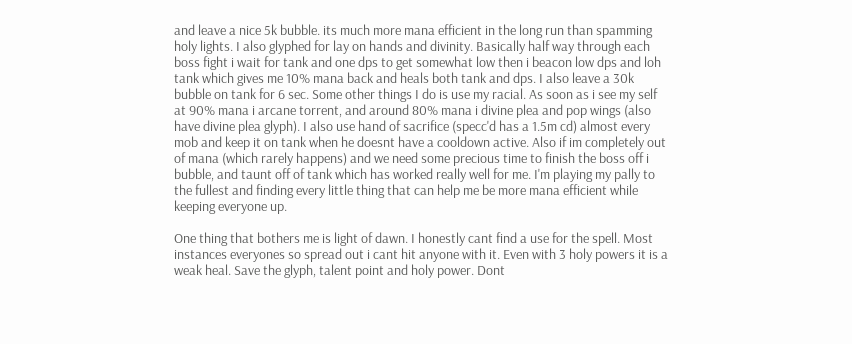and leave a nice 5k bubble. its much more mana efficient in the long run than spamming holy lights. I also glyphed for lay on hands and divinity. Basically half way through each boss fight i wait for tank and one dps to get somewhat low then i beacon low dps and loh tank which gives me 10% mana back and heals both tank and dps. I also leave a 30k bubble on tank for 6 sec. Some other things I do is use my racial. As soon as i see my self at 90% mana i arcane torrent, and around 80% mana i divine plea and pop wings (also have divine plea glyph). I also use hand of sacrifice (specc'd has a 1.5m cd) almost every mob and keep it on tank when he doesnt have a cooldown active. Also if im completely out of mana (which rarely happens) and we need some precious time to finish the boss off i bubble, and taunt off of tank which has worked really well for me. I'm playing my pally to the fullest and finding every little thing that can help me be more mana efficient while keeping everyone up.

One thing that bothers me is light of dawn. I honestly cant find a use for the spell. Most instances everyones so spread out i cant hit anyone with it. Even with 3 holy powers it is a weak heal. Save the glyph, talent point and holy power. Dont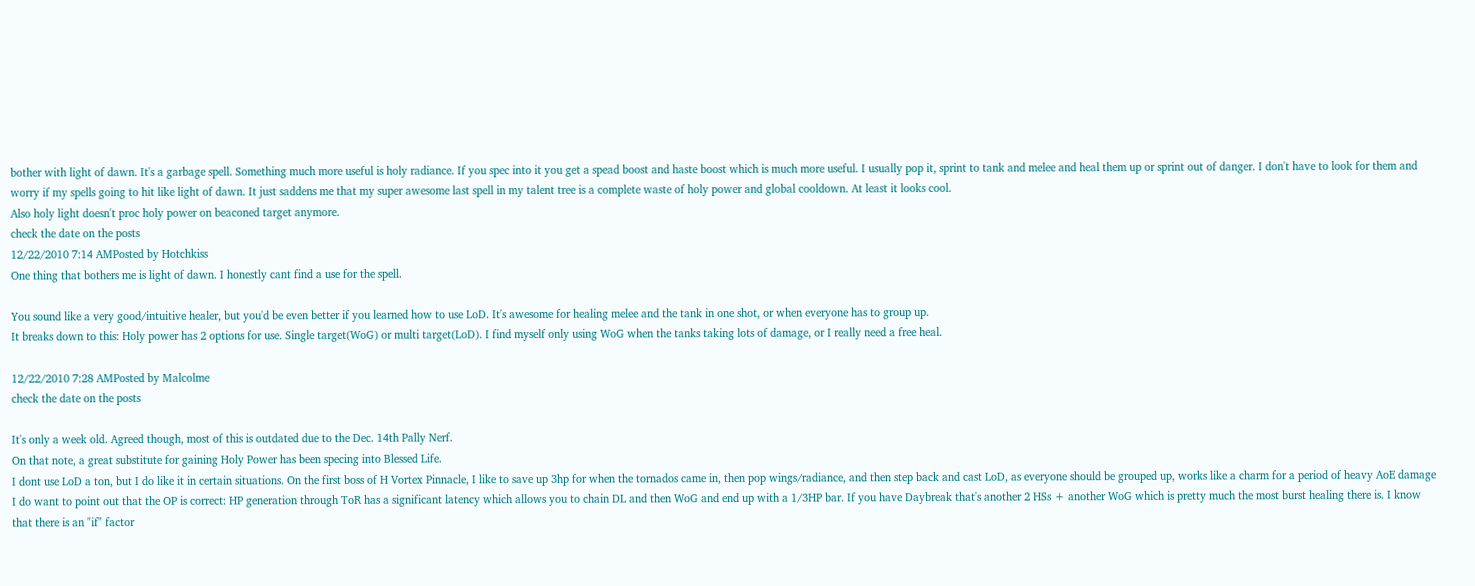bother with light of dawn. It's a garbage spell. Something much more useful is holy radiance. If you spec into it you get a spead boost and haste boost which is much more useful. I usually pop it, sprint to tank and melee and heal them up or sprint out of danger. I don't have to look for them and worry if my spells going to hit like light of dawn. It just saddens me that my super awesome last spell in my talent tree is a complete waste of holy power and global cooldown. At least it looks cool.
Also holy light doesn't proc holy power on beaconed target anymore.
check the date on the posts
12/22/2010 7:14 AMPosted by Hotchkiss
One thing that bothers me is light of dawn. I honestly cant find a use for the spell.

You sound like a very good/intuitive healer, but you'd be even better if you learned how to use LoD. It's awesome for healing melee and the tank in one shot, or when everyone has to group up.
It breaks down to this: Holy power has 2 options for use. Single target(WoG) or multi target(LoD). I find myself only using WoG when the tanks taking lots of damage, or I really need a free heal.

12/22/2010 7:28 AMPosted by Malcolme
check the date on the posts

It's only a week old. Agreed though, most of this is outdated due to the Dec. 14th Pally Nerf.
On that note, a great substitute for gaining Holy Power has been specing into Blessed Life.
I dont use LoD a ton, but I do like it in certain situations. On the first boss of H Vortex Pinnacle, I like to save up 3hp for when the tornados came in, then pop wings/radiance, and then step back and cast LoD, as everyone should be grouped up, works like a charm for a period of heavy AoE damage
I do want to point out that the OP is correct: HP generation through ToR has a significant latency which allows you to chain DL and then WoG and end up with a 1/3HP bar. If you have Daybreak that's another 2 HSs + another WoG which is pretty much the most burst healing there is. I know that there is an "if" factor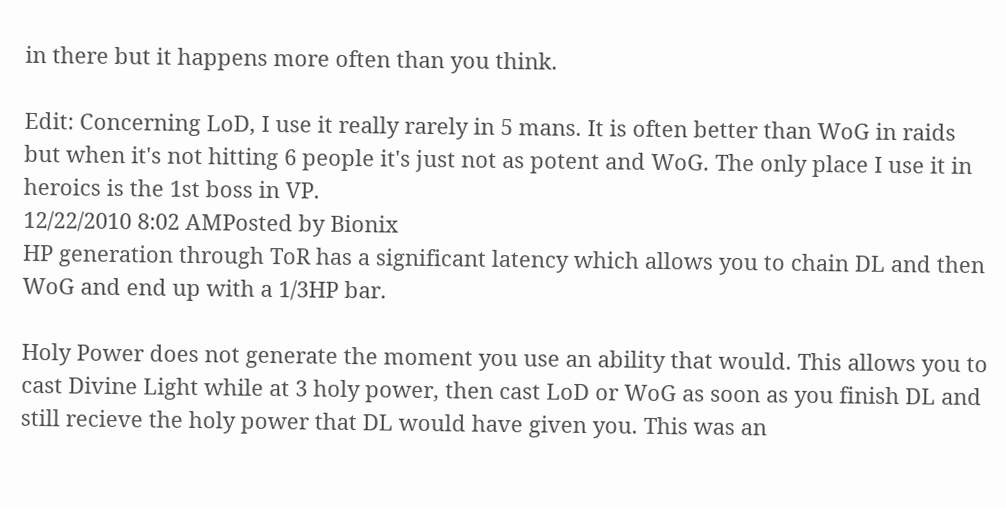in there but it happens more often than you think.

Edit: Concerning LoD, I use it really rarely in 5 mans. It is often better than WoG in raids but when it's not hitting 6 people it's just not as potent and WoG. The only place I use it in heroics is the 1st boss in VP.
12/22/2010 8:02 AMPosted by Bionix
HP generation through ToR has a significant latency which allows you to chain DL and then WoG and end up with a 1/3HP bar.

Holy Power does not generate the moment you use an ability that would. This allows you to cast Divine Light while at 3 holy power, then cast LoD or WoG as soon as you finish DL and still recieve the holy power that DL would have given you. This was an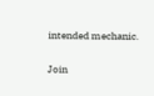intended mechanic.

Join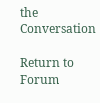the Conversation

Return to Forum